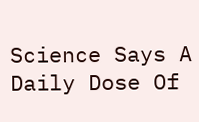Science Says A Daily Dose Of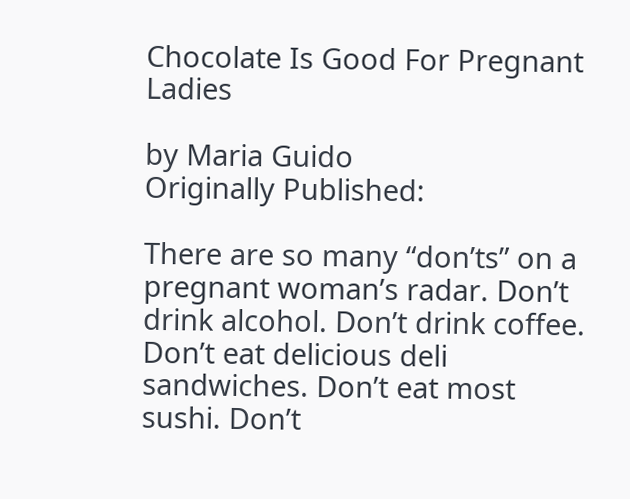Chocolate Is Good For Pregnant Ladies

by Maria Guido
Originally Published:

There are so many “don’ts” on a pregnant woman’s radar. Don’t drink alcohol. Don’t drink coffee. Don’t eat delicious deli sandwiches. Don’t eat most sushi. Don’t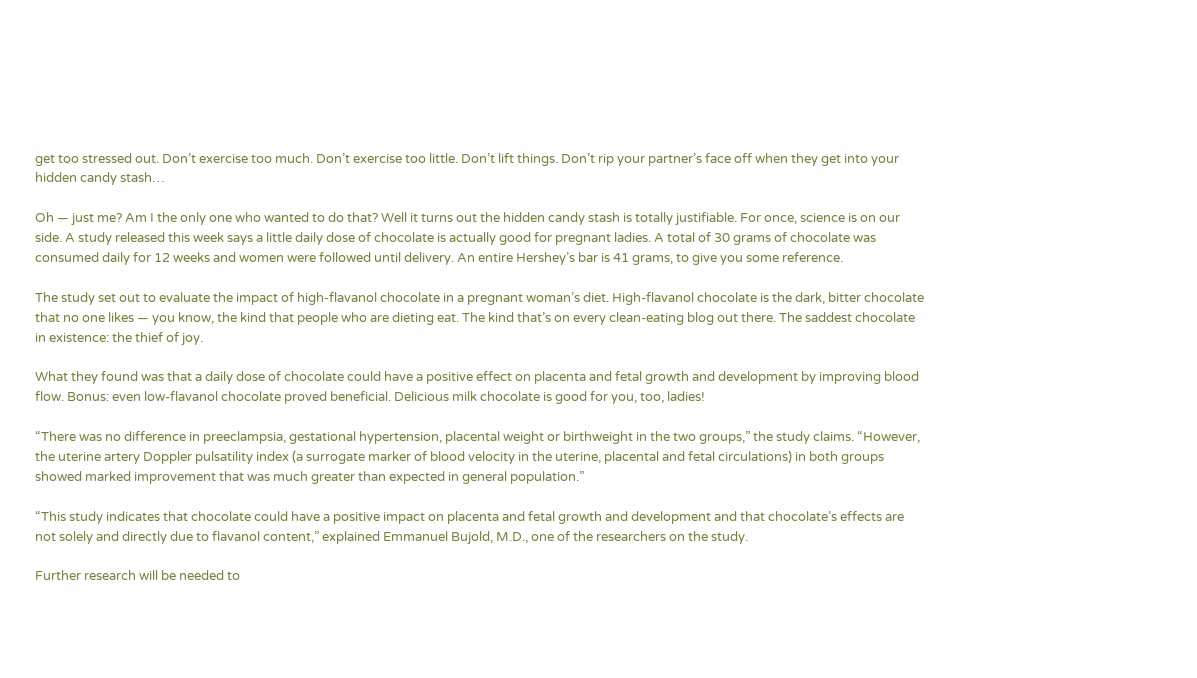get too stressed out. Don’t exercise too much. Don’t exercise too little. Don’t lift things. Don’t rip your partner’s face off when they get into your hidden candy stash…

Oh — just me? Am I the only one who wanted to do that? Well it turns out the hidden candy stash is totally justifiable. For once, science is on our side. A study released this week says a little daily dose of chocolate is actually good for pregnant ladies. A total of 30 grams of chocolate was consumed daily for 12 weeks and women were followed until delivery. An entire Hershey’s bar is 41 grams, to give you some reference.

The study set out to evaluate the impact of high-flavanol chocolate in a pregnant woman’s diet. High-flavanol chocolate is the dark, bitter chocolate that no one likes — you know, the kind that people who are dieting eat. The kind that’s on every clean-eating blog out there. The saddest chocolate in existence: the thief of joy.

What they found was that a daily dose of chocolate could have a positive effect on placenta and fetal growth and development by improving blood flow. Bonus: even low-flavanol chocolate proved beneficial. Delicious milk chocolate is good for you, too, ladies!

“There was no difference in preeclampsia, gestational hypertension, placental weight or birthweight in the two groups,” the study claims. “However, the uterine artery Doppler pulsatility index (a surrogate marker of blood velocity in the uterine, placental and fetal circulations) in both groups showed marked improvement that was much greater than expected in general population.”

“This study indicates that chocolate could have a positive impact on placenta and fetal growth and development and that chocolate’s effects are not solely and directly due to flavanol content,” explained Emmanuel Bujold, M.D., one of the researchers on the study.

Further research will be needed to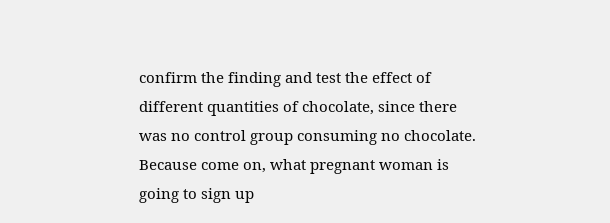confirm the finding and test the effect of different quantities of chocolate, since there was no control group consuming no chocolate. Because come on, what pregnant woman is going to sign up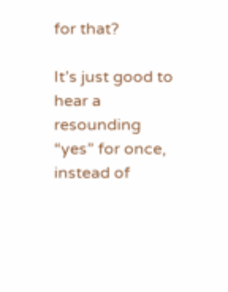for that?

It’s just good to hear a resounding “yes” for once, instead of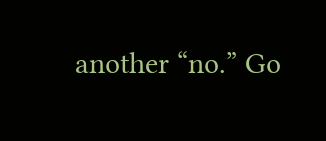another “no.” Go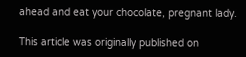ahead and eat your chocolate, pregnant lady.

This article was originally published on